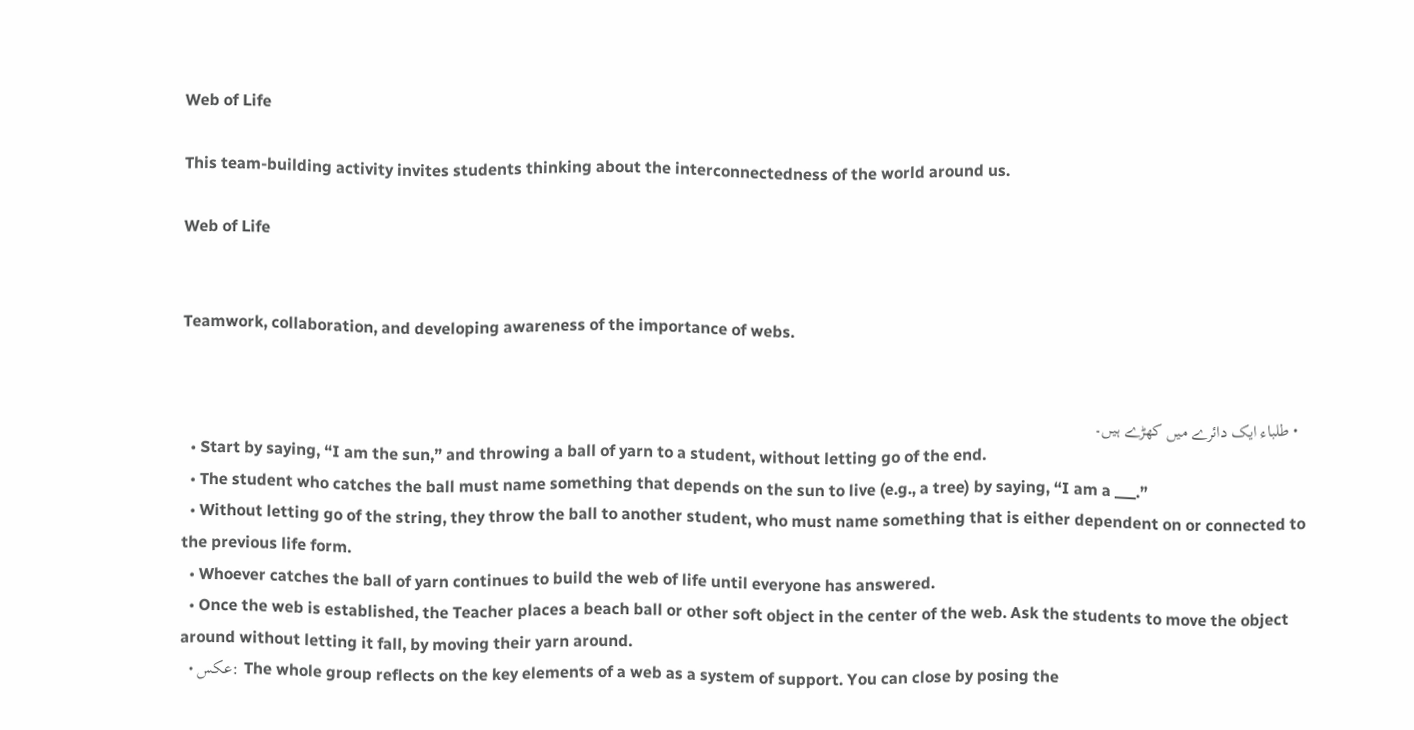Web of Life

This team-building activity invites students thinking about the interconnectedness of the world around us.

Web of Life


Teamwork, collaboration, and developing awareness of the importance of webs.


  • طلباء ایک دائرے میں کھڑے ہیں۔
  • Start by saying, “I am the sun,” and throwing a ball of yarn to a student, without letting go of the end.
  • The student who catches the ball must name something that depends on the sun to live (e.g., a tree) by saying, “I am a ___.”
  • Without letting go of the string, they throw the ball to another student, who must name something that is either dependent on or connected to the previous life form.
  • Whoever catches the ball of yarn continues to build the web of life until everyone has answered.
  • Once the web is established, the Teacher places a beach ball or other soft object in the center of the web. Ask the students to move the object around without letting it fall, by moving their yarn around.
  • عکس: The whole group reflects on the key elements of a web as a system of support. You can close by posing the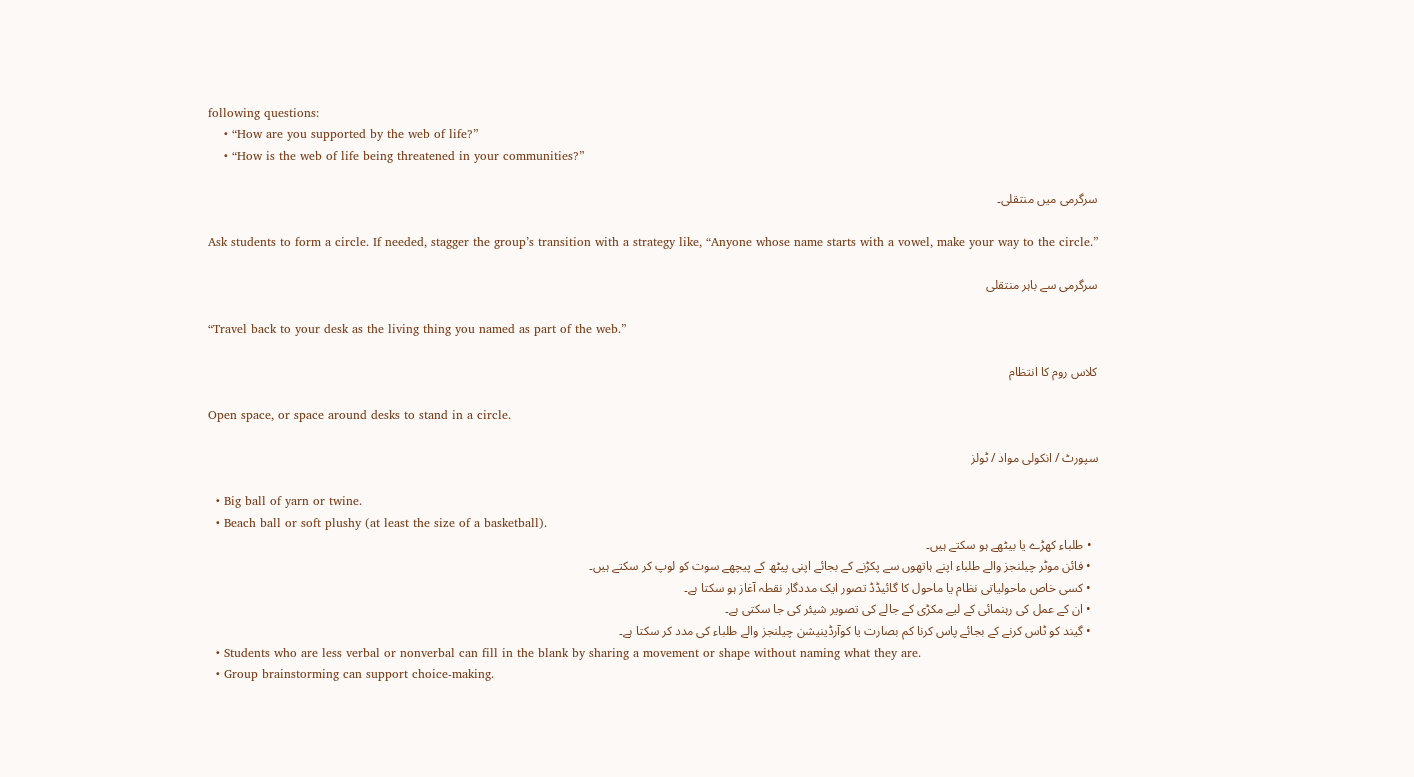following questions:
    • “How are you supported by the web of life?”
    • “How is the web of life being threatened in your communities?”

سرگرمی میں منتقلی۔

Ask students to form a circle. If needed, stagger the group’s transition with a strategy like, “Anyone whose name starts with a vowel, make your way to the circle.”

سرگرمی سے باہر منتقلی

“Travel back to your desk as the living thing you named as part of the web.”

کلاس روم کا انتظام

Open space, or space around desks to stand in a circle.

سپورٹ / انکولی مواد / ٹولز

  • Big ball of yarn or twine.
  • Beach ball or soft plushy (at least the size of a basketball).
  • طلباء کھڑے یا بیٹھے ہو سکتے ہیں۔
  • فائن موٹر چیلنجز والے طلباء اپنے ہاتھوں سے پکڑنے کے بجائے اپنی پیٹھ کے پیچھے سوت کو لوپ کر سکتے ہیں۔
  • کسی خاص ماحولیاتی نظام یا ماحول کا گائیڈڈ تصور ایک مددگار نقطہ آغاز ہو سکتا ہے۔
  • ان کے عمل کی رہنمائی کے لیے مکڑی کے جالے کی تصویر شیئر کی جا سکتی ہے۔
  • گیند کو ٹاس کرنے کے بجائے پاس کرنا کم بصارت یا کوآرڈینیشن چیلنجز والے طلباء کی مدد کر سکتا ہے۔
  • Students who are less verbal or nonverbal can fill in the blank by sharing a movement or shape without naming what they are.
  • Group brainstorming can support choice-making.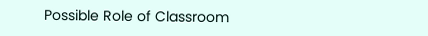Possible Role of Classroom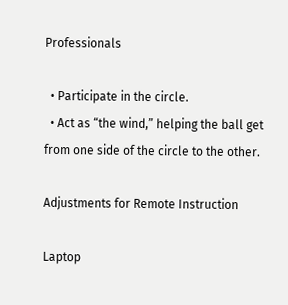Professionals

  • Participate in the circle.
  • Act as “the wind,” helping the ball get from one side of the circle to the other.

Adjustments for Remote Instruction

Laptop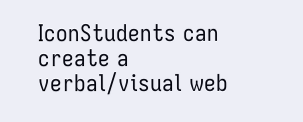IconStudents can create a verbal/visual web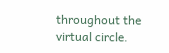throughout the virtual circle.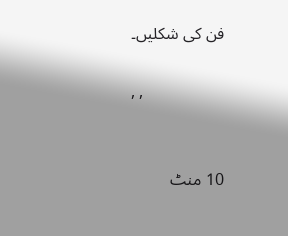فن کی شکلیں۔

, ,


10 منٹ